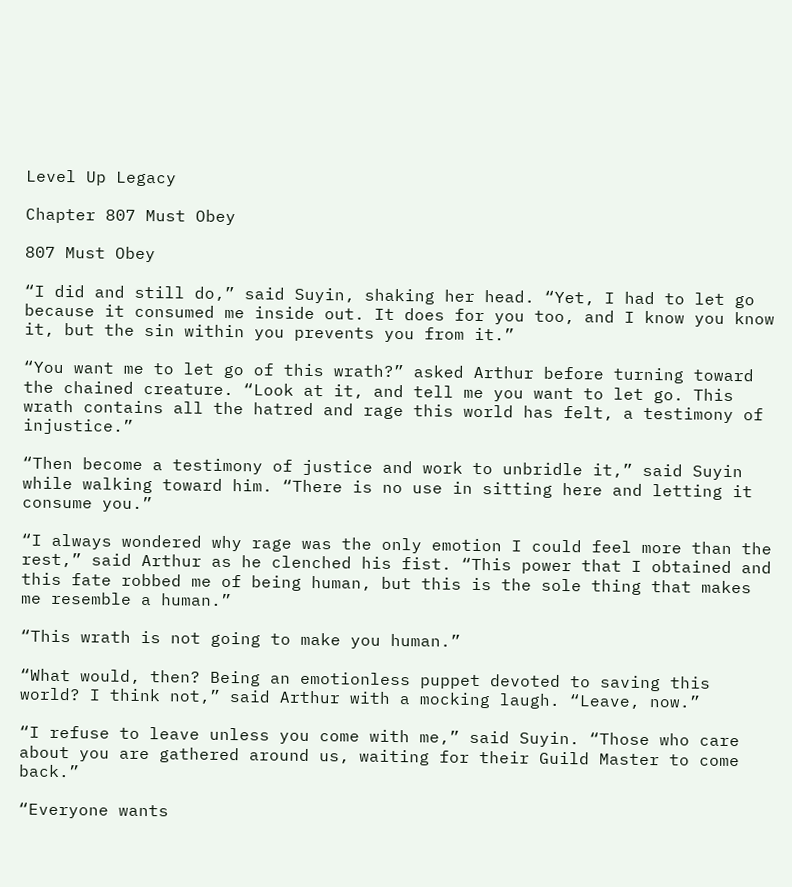Level Up Legacy

Chapter 807 Must Obey

807 Must Obey

“I did and still do,” said Suyin, shaking her head. “Yet, I had to let go because it consumed me inside out. It does for you too, and I know you know it, but the sin within you prevents you from it.”

“You want me to let go of this wrath?” asked Arthur before turning toward the chained creature. “Look at it, and tell me you want to let go. This wrath contains all the hatred and rage this world has felt, a testimony of injustice.”

“Then become a testimony of justice and work to unbridle it,” said Suyin while walking toward him. “There is no use in sitting here and letting it consume you.”

“I always wondered why rage was the only emotion I could feel more than the rest,” said Arthur as he clenched his fist. “This power that I obtained and this fate robbed me of being human, but this is the sole thing that makes me resemble a human.”

“This wrath is not going to make you human.”

“What would, then? Being an emotionless puppet devoted to saving this world? I think not,” said Arthur with a mocking laugh. “Leave, now.”

“I refuse to leave unless you come with me,” said Suyin. “Those who care about you are gathered around us, waiting for their Guild Master to come back.”

“Everyone wants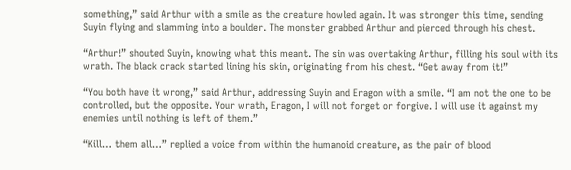something,” said Arthur with a smile as the creature howled again. It was stronger this time, sending Suyin flying and slamming into a boulder. The monster grabbed Arthur and pierced through his chest.

“Arthur!” shouted Suyin, knowing what this meant. The sin was overtaking Arthur, filling his soul with its wrath. The black crack started lining his skin, originating from his chest. “Get away from it!”

“You both have it wrong,” said Arthur, addressing Suyin and Eragon with a smile. “I am not the one to be controlled, but the opposite. Your wrath, Eragon, I will not forget or forgive. I will use it against my enemies until nothing is left of them.”

“Kill… them all…” replied a voice from within the humanoid creature, as the pair of blood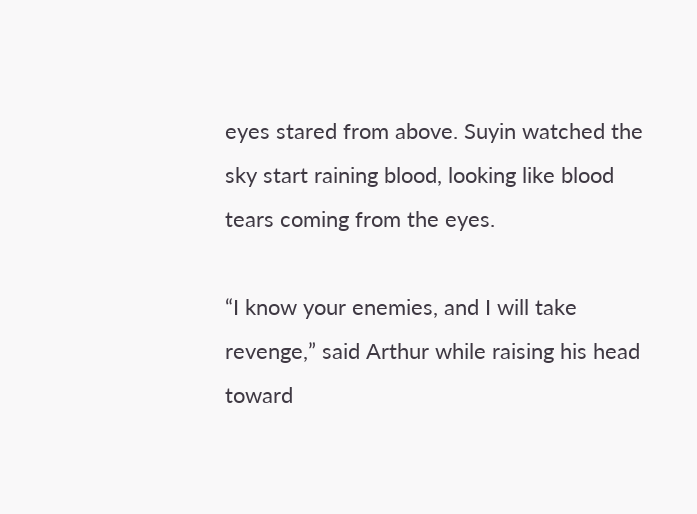eyes stared from above. Suyin watched the sky start raining blood, looking like blood tears coming from the eyes.

“I know your enemies, and I will take revenge,” said Arthur while raising his head toward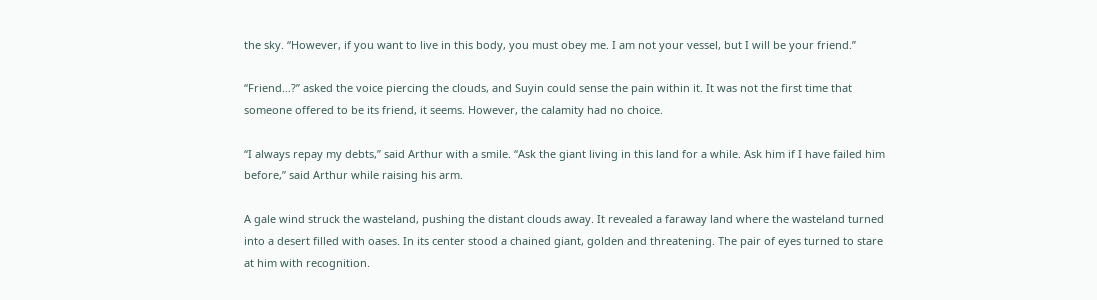the sky. “However, if you want to live in this body, you must obey me. I am not your vessel, but I will be your friend.”

“Friend…?” asked the voice piercing the clouds, and Suyin could sense the pain within it. It was not the first time that someone offered to be its friend, it seems. However, the calamity had no choice.

“I always repay my debts,” said Arthur with a smile. “Ask the giant living in this land for a while. Ask him if I have failed him before,” said Arthur while raising his arm.

A gale wind struck the wasteland, pushing the distant clouds away. It revealed a faraway land where the wasteland turned into a desert filled with oases. In its center stood a chained giant, golden and threatening. The pair of eyes turned to stare at him with recognition.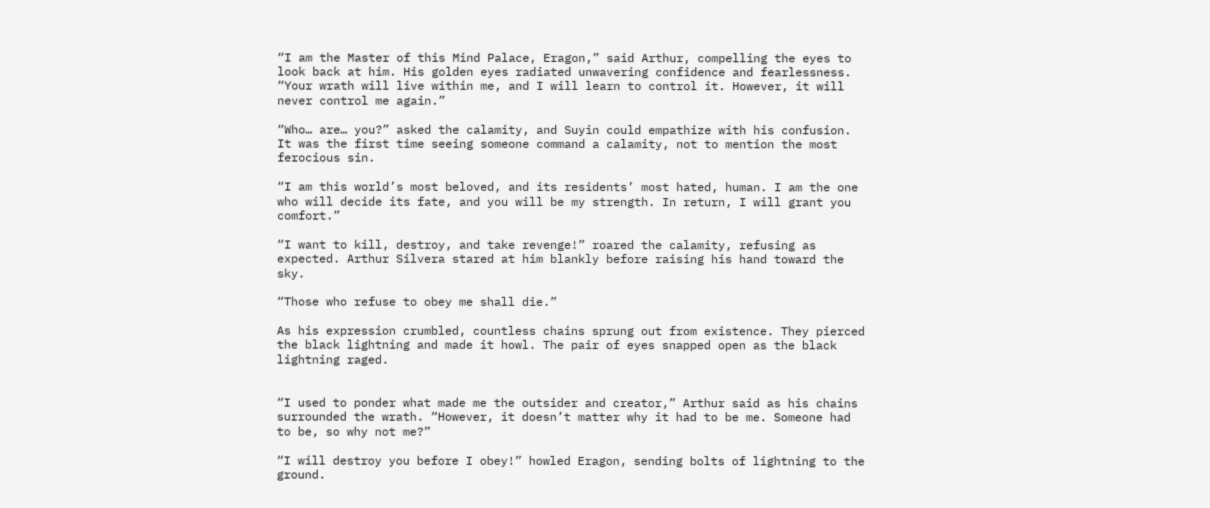“I am the Master of this Mind Palace, Eragon,” said Arthur, compelling the eyes to look back at him. His golden eyes radiated unwavering confidence and fearlessness. “Your wrath will live within me, and I will learn to control it. However, it will never control me again.”

“Who… are… you?” asked the calamity, and Suyin could empathize with his confusion. It was the first time seeing someone command a calamity, not to mention the most ferocious sin.

“I am this world’s most beloved, and its residents’ most hated, human. I am the one who will decide its fate, and you will be my strength. In return, I will grant you comfort.”

“I want to kill, destroy, and take revenge!” roared the calamity, refusing as expected. Arthur Silvera stared at him blankly before raising his hand toward the sky.

“Those who refuse to obey me shall die.”

As his expression crumbled, countless chains sprung out from existence. They pierced the black lightning and made it howl. The pair of eyes snapped open as the black lightning raged.


“I used to ponder what made me the outsider and creator,” Arthur said as his chains surrounded the wrath. “However, it doesn’t matter why it had to be me. Someone had to be, so why not me?”

“I will destroy you before I obey!” howled Eragon, sending bolts of lightning to the ground.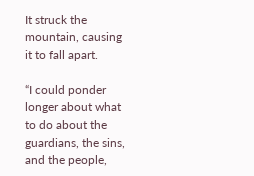It struck the mountain, causing it to fall apart.

“I could ponder longer about what to do about the guardians, the sins, and the people,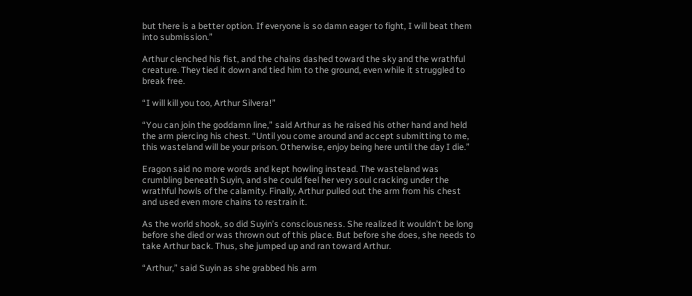but there is a better option. If everyone is so damn eager to fight, I will beat them into submission.”

Arthur clenched his fist, and the chains dashed toward the sky and the wrathful creature. They tied it down and tied him to the ground, even while it struggled to break free.

“I will kill you too, Arthur Silvera!”

“You can join the goddamn line,” said Arthur as he raised his other hand and held the arm piercing his chest. “Until you come around and accept submitting to me, this wasteland will be your prison. Otherwise, enjoy being here until the day I die.”

Eragon said no more words and kept howling instead. The wasteland was crumbling beneath Suyin, and she could feel her very soul cracking under the wrathful howls of the calamity. Finally, Arthur pulled out the arm from his chest and used even more chains to restrain it.

As the world shook, so did Suyin’s consciousness. She realized it wouldn’t be long before she died or was thrown out of this place. But before she does, she needs to take Arthur back. Thus, she jumped up and ran toward Arthur.

“Arthur,” said Suyin as she grabbed his arm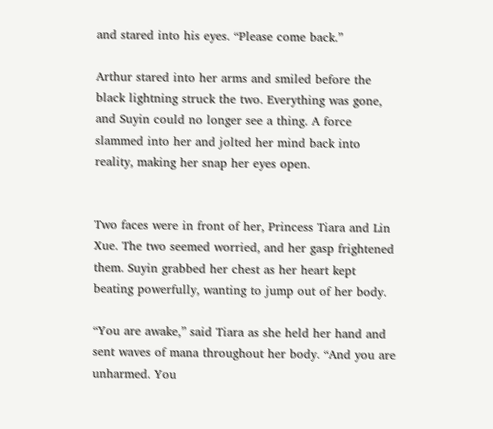and stared into his eyes. “Please come back.”

Arthur stared into her arms and smiled before the black lightning struck the two. Everything was gone, and Suyin could no longer see a thing. A force slammed into her and jolted her mind back into reality, making her snap her eyes open.


Two faces were in front of her, Princess Tiara and Lin Xue. The two seemed worried, and her gasp frightened them. Suyin grabbed her chest as her heart kept beating powerfully, wanting to jump out of her body.

“You are awake,” said Tiara as she held her hand and sent waves of mana throughout her body. “And you are unharmed. You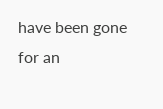have been gone for an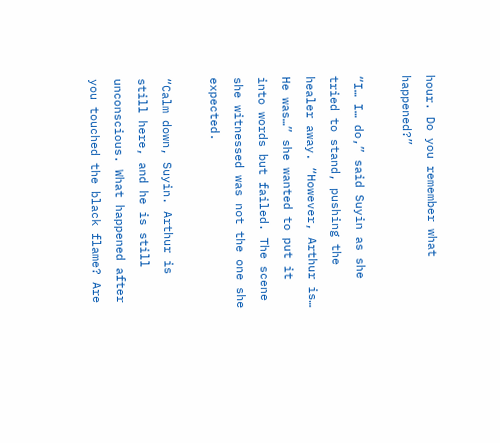hour. Do you remember what happened?”

“I… I… do,” said Suyin as she tried to stand, pushing the healer away. “However, Arthur is… He was…” she wanted to put it into words but failed. The scene she witnessed was not the one she expected.

“Calm down, Suyin. Arthur is still here, and he is still unconscious. What happened after you touched the black flame? Are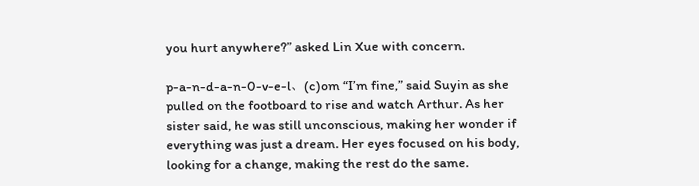you hurt anywhere?” asked Lin Xue with concern.

p-a-n-d-a-n-0-v-e-l、(c)om “I’m fine,” said Suyin as she pulled on the footboard to rise and watch Arthur. As her sister said, he was still unconscious, making her wonder if everything was just a dream. Her eyes focused on his body, looking for a change, making the rest do the same.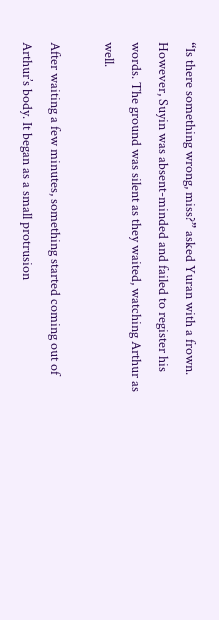“Is there something wrong, miss?” asked Yuran with a frown. However, Suyin was absent-minded and failed to register his words. The ground was silent as they waited, watching Arthur as well.

After waiting a few minutes, something started coming out of Arthur’s body. It began as a small protrusion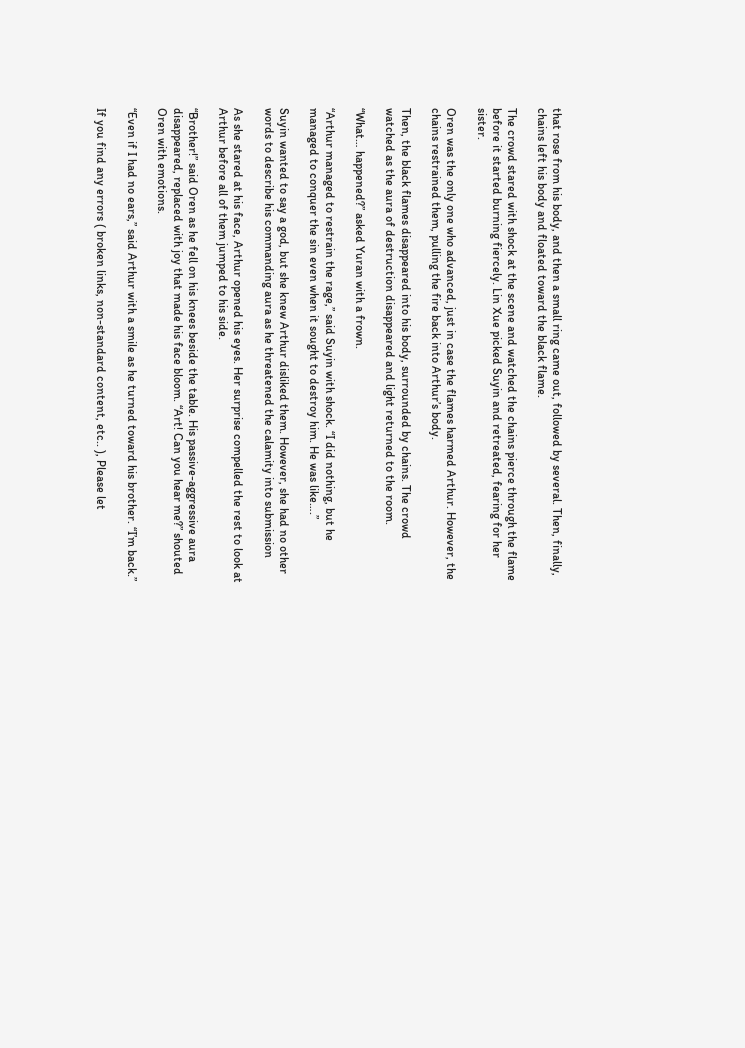that rose from his body, and then a small ring came out, followed by several. Then, finally, chains left his body and floated toward the black flame.

The crowd stared with shock at the scene and watched the chains pierce through the flame before it started burning fiercely. Lin Xue picked Suyin and retreated, fearing for her sister.

Oren was the only one who advanced, just in case the flames harmed Arthur. However, the chains restrained them, pulling the fire back into Arthur’s body.

Then, the black flames disappeared into his body, surrounded by chains. The crowd watched as the aura of destruction disappeared and light returned to the room.

“What… happened?” asked Yuran with a frown.

“Arthur managed to restrain the rage,” said Suyin with shock. “I did nothing, but he managed to conquer the sin even when it sought to destroy him. He was like….”

Suyin wanted to say a god, but she knew Arthur disliked them. However, she had no other words to describe his commanding aura as he threatened the calamity into submission

As she stared at his face, Arthur opened his eyes. Her surprise compelled the rest to look at Arthur before all of them jumped to his side.

“Brother!” said Oren as he fell on his knees beside the table. His passive-aggressive aura disappeared, replaced with joy that made his face bloom. “Art! Can you hear me?” shouted Oren with emotions.

“Even if I had no ears,” said Arthur with a smile as he turned toward his brother. “I’m back.”

If you find any errors ( broken links, non-standard content, etc.. ), Please let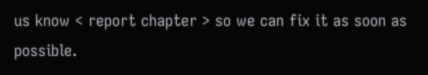us know < report chapter > so we can fix it as soon as possible.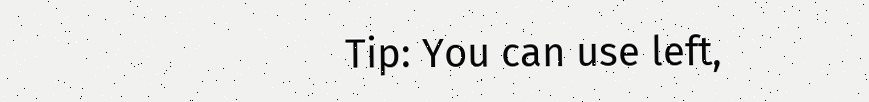Tip: You can use left,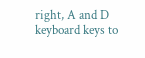right, A and D keyboard keys to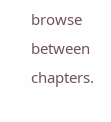browse between chapters.